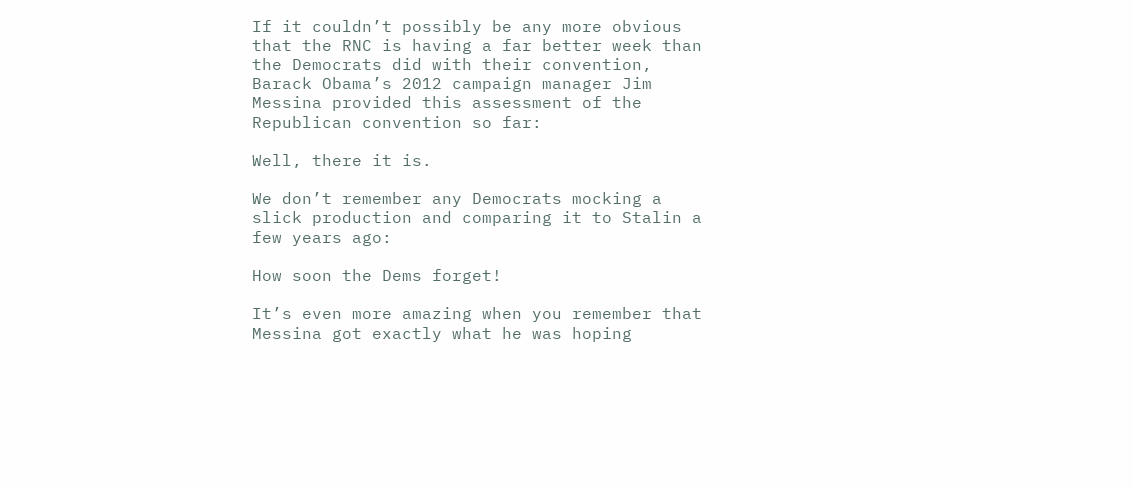If it couldn’t possibly be any more obvious that the RNC is having a far better week than the Democrats did with their convention, Barack Obama’s 2012 campaign manager Jim Messina provided this assessment of the Republican convention so far:

Well, there it is.

We don’t remember any Democrats mocking a slick production and comparing it to Stalin a few years ago:

How soon the Dems forget!

It’s even more amazing when you remember that Messina got exactly what he was hoping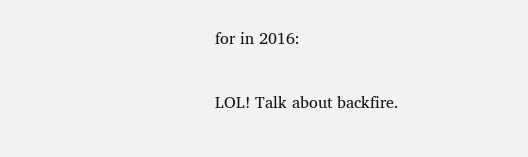for in 2016:

LOL! Talk about backfire.